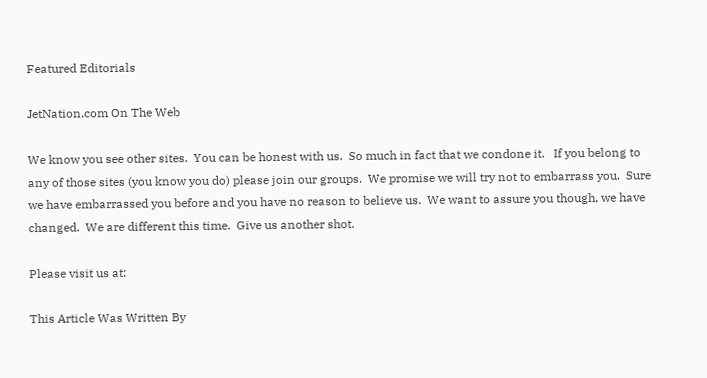Featured Editorials

JetNation.com On The Web

We know you see other sites.  You can be honest with us.  So much in fact that we condone it.   If you belong to any of those sites (you know you do) please join our groups.  We promise we will try not to embarrass you.  Sure we have embarrassed you before and you have no reason to believe us.  We want to assure you though, we have changed.  We are different this time.  Give us another shot.

Please visit us at:

This Article Was Written By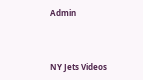Admin



NY Jets Videos